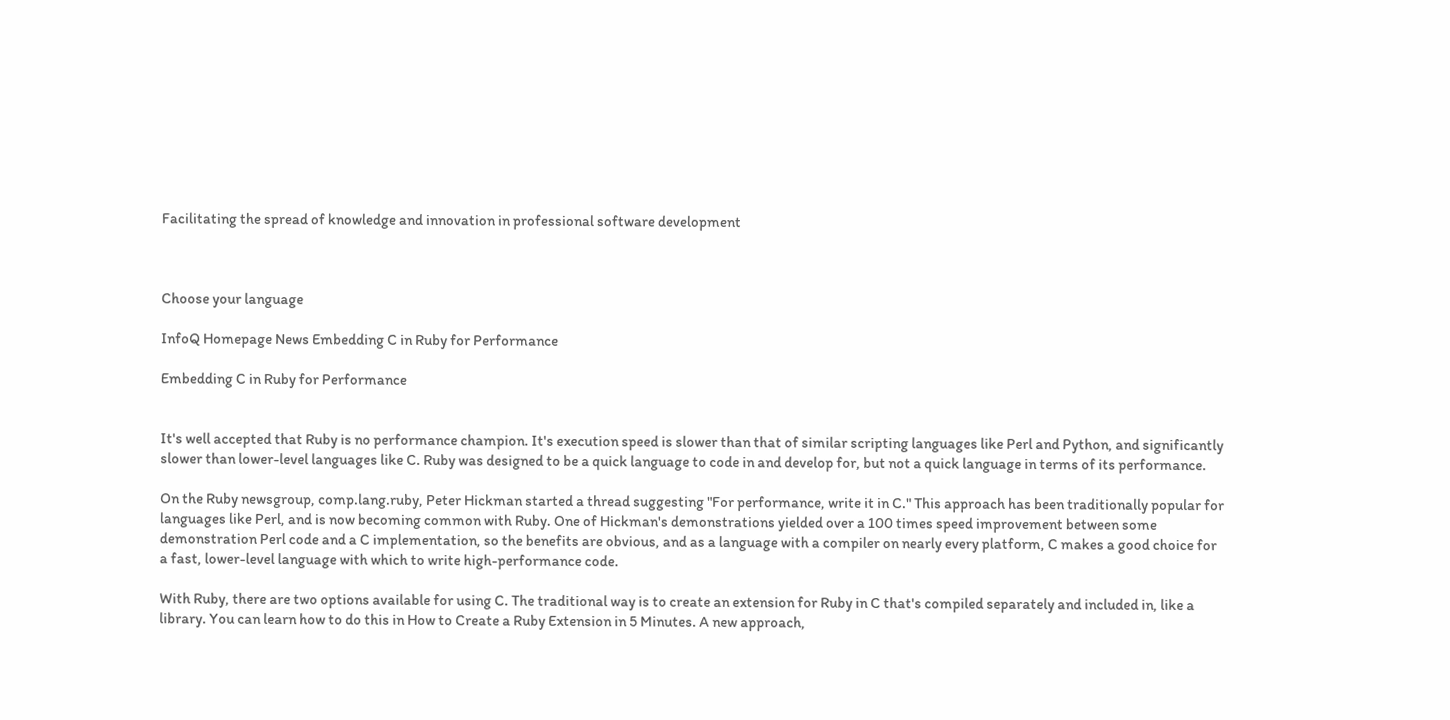Facilitating the spread of knowledge and innovation in professional software development



Choose your language

InfoQ Homepage News Embedding C in Ruby for Performance

Embedding C in Ruby for Performance


It's well accepted that Ruby is no performance champion. It's execution speed is slower than that of similar scripting languages like Perl and Python, and significantly slower than lower-level languages like C. Ruby was designed to be a quick language to code in and develop for, but not a quick language in terms of its performance.

On the Ruby newsgroup, comp.lang.ruby, Peter Hickman started a thread suggesting "For performance, write it in C." This approach has been traditionally popular for languages like Perl, and is now becoming common with Ruby. One of Hickman's demonstrations yielded over a 100 times speed improvement between some demonstration Perl code and a C implementation, so the benefits are obvious, and as a language with a compiler on nearly every platform, C makes a good choice for a fast, lower-level language with which to write high-performance code.

With Ruby, there are two options available for using C. The traditional way is to create an extension for Ruby in C that's compiled separately and included in, like a library. You can learn how to do this in How to Create a Ruby Extension in 5 Minutes. A new approach,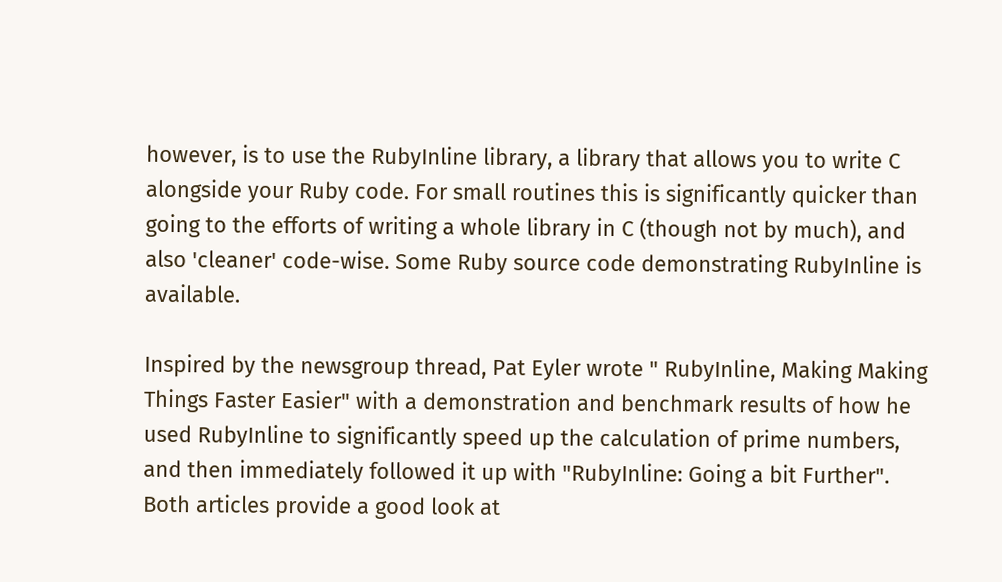however, is to use the RubyInline library, a library that allows you to write C alongside your Ruby code. For small routines this is significantly quicker than going to the efforts of writing a whole library in C (though not by much), and also 'cleaner' code-wise. Some Ruby source code demonstrating RubyInline is available.

Inspired by the newsgroup thread, Pat Eyler wrote " RubyInline, Making Making Things Faster Easier" with a demonstration and benchmark results of how he used RubyInline to significantly speed up the calculation of prime numbers, and then immediately followed it up with "RubyInline: Going a bit Further". Both articles provide a good look at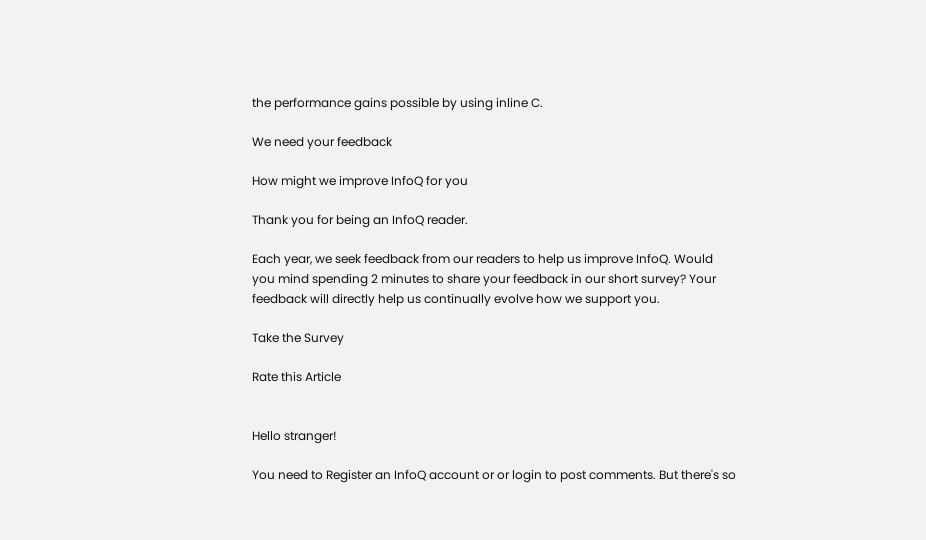the performance gains possible by using inline C.

We need your feedback

How might we improve InfoQ for you

Thank you for being an InfoQ reader.

Each year, we seek feedback from our readers to help us improve InfoQ. Would you mind spending 2 minutes to share your feedback in our short survey? Your feedback will directly help us continually evolve how we support you.

Take the Survey

Rate this Article


Hello stranger!

You need to Register an InfoQ account or or login to post comments. But there's so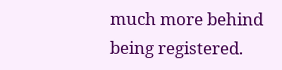much more behind being registered.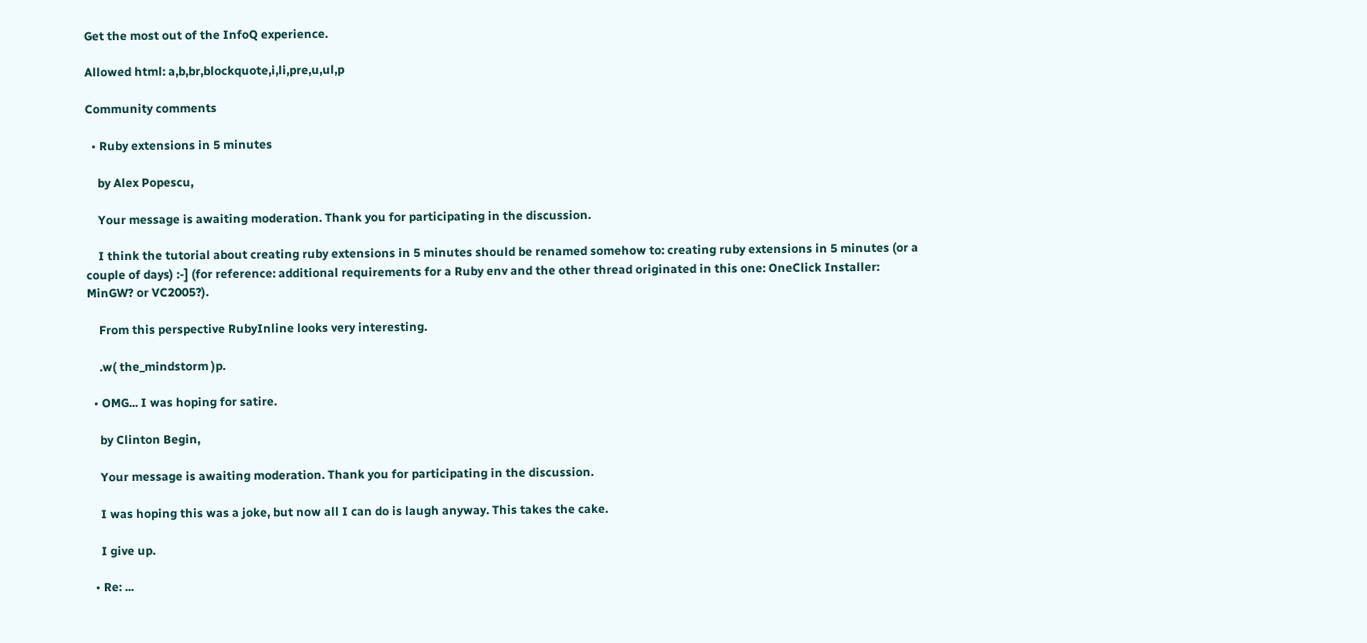Get the most out of the InfoQ experience.

Allowed html: a,b,br,blockquote,i,li,pre,u,ul,p

Community comments

  • Ruby extensions in 5 minutes

    by Alex Popescu,

    Your message is awaiting moderation. Thank you for participating in the discussion.

    I think the tutorial about creating ruby extensions in 5 minutes should be renamed somehow to: creating ruby extensions in 5 minutes (or a couple of days) :-] (for reference: additional requirements for a Ruby env and the other thread originated in this one: OneClick Installer: MinGW? or VC2005?).

    From this perspective RubyInline looks very interesting.

    .w( the_mindstorm )p.

  • OMG... I was hoping for satire.

    by Clinton Begin,

    Your message is awaiting moderation. Thank you for participating in the discussion.

    I was hoping this was a joke, but now all I can do is laugh anyway. This takes the cake.

    I give up.

  • Re: ...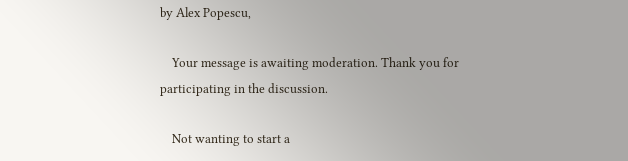by Alex Popescu,

    Your message is awaiting moderation. Thank you for participating in the discussion.

    Not wanting to start a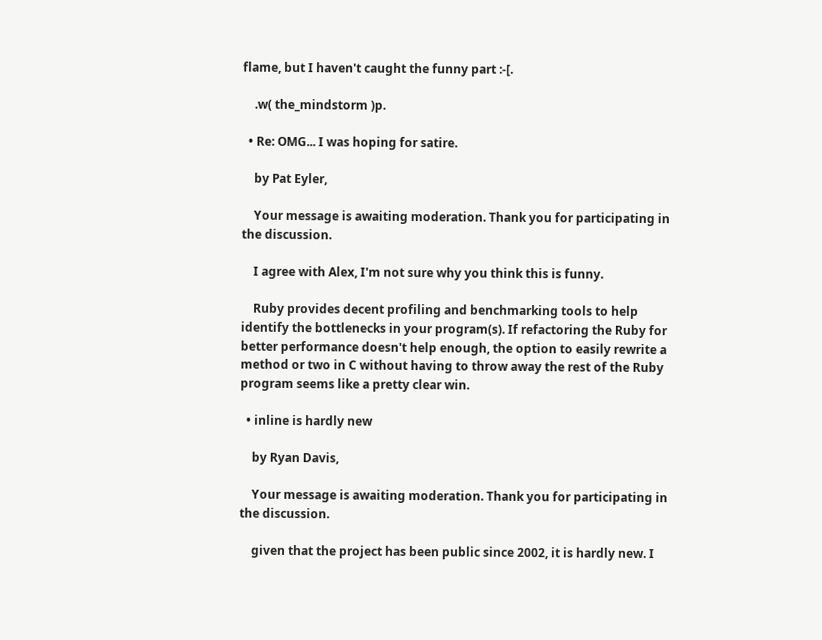flame, but I haven't caught the funny part :-[.

    .w( the_mindstorm )p.

  • Re: OMG... I was hoping for satire.

    by Pat Eyler,

    Your message is awaiting moderation. Thank you for participating in the discussion.

    I agree with Alex, I'm not sure why you think this is funny.

    Ruby provides decent profiling and benchmarking tools to help identify the bottlenecks in your program(s). If refactoring the Ruby for better performance doesn't help enough, the option to easily rewrite a method or two in C without having to throw away the rest of the Ruby program seems like a pretty clear win.

  • inline is hardly new

    by Ryan Davis,

    Your message is awaiting moderation. Thank you for participating in the discussion.

    given that the project has been public since 2002, it is hardly new. I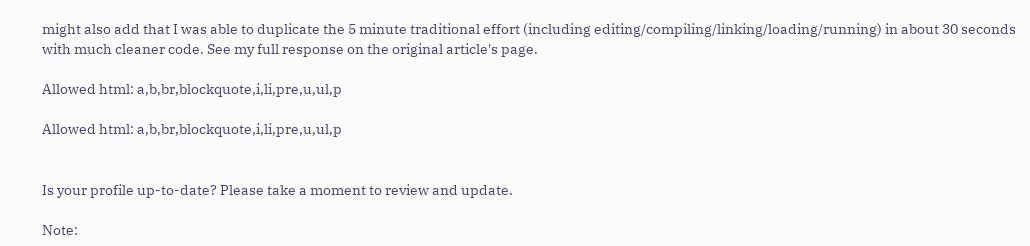might also add that I was able to duplicate the 5 minute traditional effort (including editing/compiling/linking/loading/running) in about 30 seconds with much cleaner code. See my full response on the original article's page.

Allowed html: a,b,br,blockquote,i,li,pre,u,ul,p

Allowed html: a,b,br,blockquote,i,li,pre,u,ul,p


Is your profile up-to-date? Please take a moment to review and update.

Note: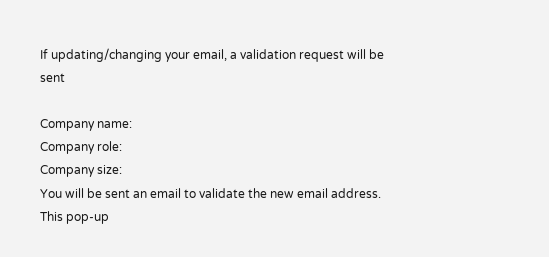If updating/changing your email, a validation request will be sent

Company name:
Company role:
Company size:
You will be sent an email to validate the new email address. This pop-up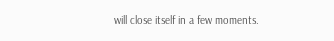will close itself in a few moments.